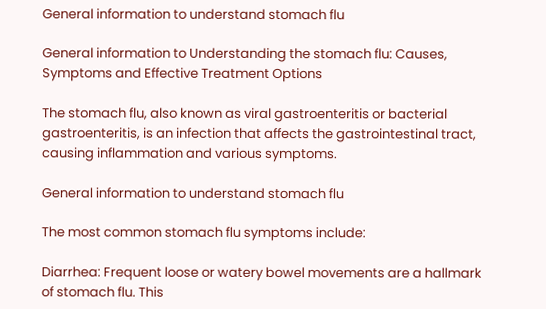General information to understand stomach flu

General information to Understanding the stomach flu: Causes, Symptoms and Effective Treatment Options

The stomach flu, also known as viral gastroenteritis or bacterial gastroenteritis, is an infection that affects the gastrointestinal tract, causing inflammation and various symptoms.

General information to understand stomach flu

The most common stomach flu symptoms include:

Diarrhea: Frequent loose or watery bowel movements are a hallmark of stomach flu. This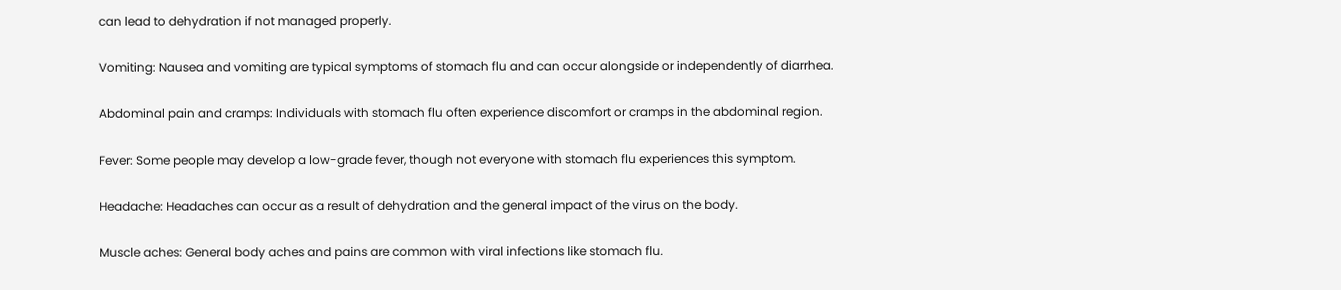can lead to dehydration if not managed properly.

Vomiting: Nausea and vomiting are typical symptoms of stomach flu and can occur alongside or independently of diarrhea.

Abdominal pain and cramps: Individuals with stomach flu often experience discomfort or cramps in the abdominal region.

Fever: Some people may develop a low-grade fever, though not everyone with stomach flu experiences this symptom.

Headache: Headaches can occur as a result of dehydration and the general impact of the virus on the body.

Muscle aches: General body aches and pains are common with viral infections like stomach flu.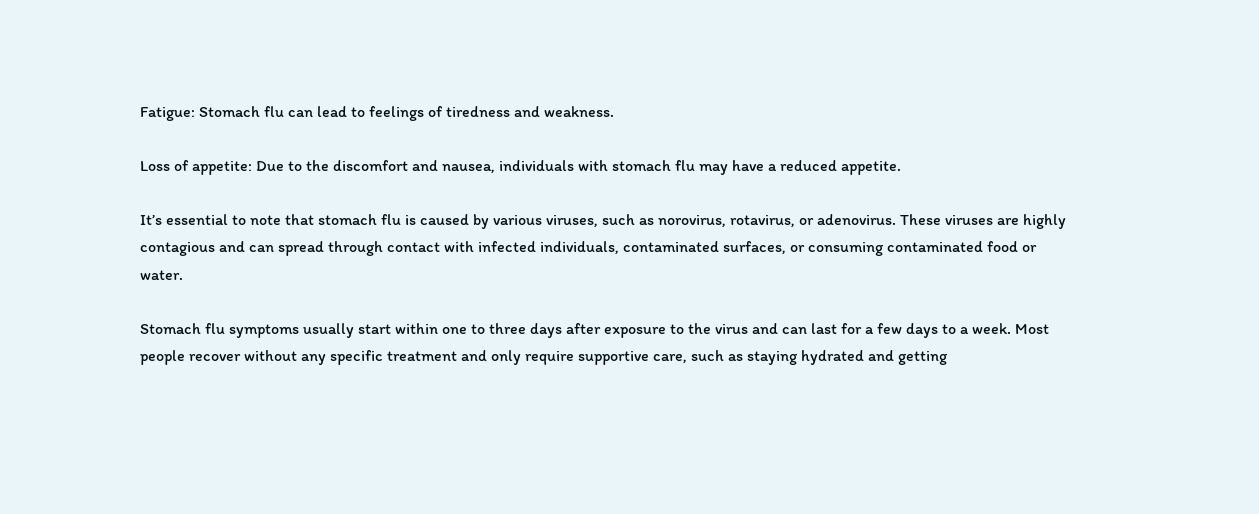Fatigue: Stomach flu can lead to feelings of tiredness and weakness.

Loss of appetite: Due to the discomfort and nausea, individuals with stomach flu may have a reduced appetite.

It’s essential to note that stomach flu is caused by various viruses, such as norovirus, rotavirus, or adenovirus. These viruses are highly contagious and can spread through contact with infected individuals, contaminated surfaces, or consuming contaminated food or water.

Stomach flu symptoms usually start within one to three days after exposure to the virus and can last for a few days to a week. Most people recover without any specific treatment and only require supportive care, such as staying hydrated and getting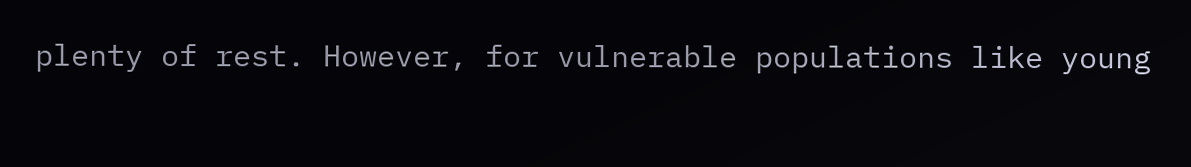plenty of rest. However, for vulnerable populations like young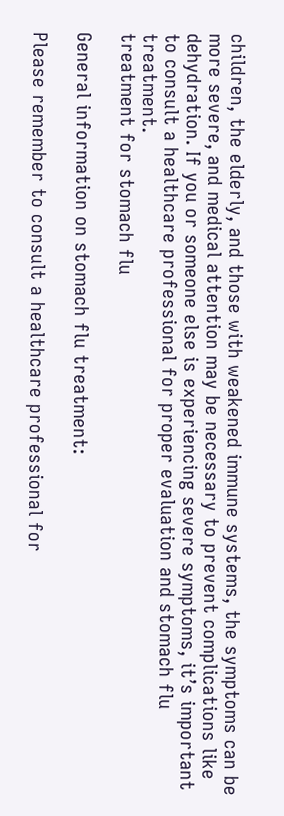children, the elderly, and those with weakened immune systems, the symptoms can be more severe, and medical attention may be necessary to prevent complications like dehydration. If you or someone else is experiencing severe symptoms, it’s important to consult a healthcare professional for proper evaluation and stomach flu treatment.
treatment for stomach flu

General information on stomach flu treatment:

Please remember to consult a healthcare professional for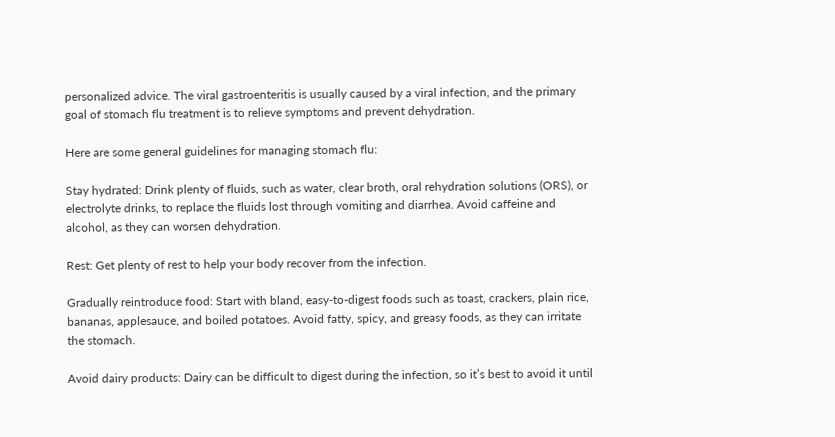personalized advice. The viral gastroenteritis is usually caused by a viral infection, and the primary goal of stomach flu treatment is to relieve symptoms and prevent dehydration.

Here are some general guidelines for managing stomach flu:

Stay hydrated: Drink plenty of fluids, such as water, clear broth, oral rehydration solutions (ORS), or electrolyte drinks, to replace the fluids lost through vomiting and diarrhea. Avoid caffeine and alcohol, as they can worsen dehydration.

Rest: Get plenty of rest to help your body recover from the infection.

Gradually reintroduce food: Start with bland, easy-to-digest foods such as toast, crackers, plain rice, bananas, applesauce, and boiled potatoes. Avoid fatty, spicy, and greasy foods, as they can irritate the stomach.

Avoid dairy products: Dairy can be difficult to digest during the infection, so it’s best to avoid it until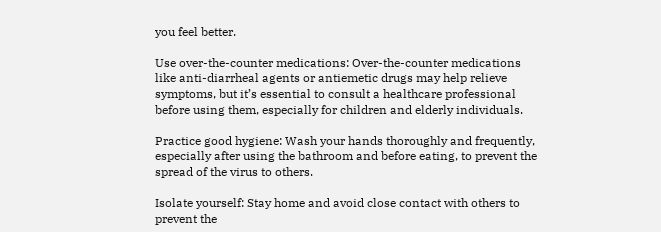you feel better.

Use over-the-counter medications: Over-the-counter medications like anti-diarrheal agents or antiemetic drugs may help relieve symptoms, but it’s essential to consult a healthcare professional before using them, especially for children and elderly individuals.

Practice good hygiene: Wash your hands thoroughly and frequently, especially after using the bathroom and before eating, to prevent the spread of the virus to others.

Isolate yourself: Stay home and avoid close contact with others to prevent the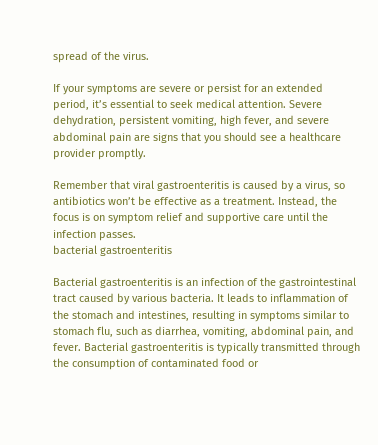spread of the virus.

If your symptoms are severe or persist for an extended period, it’s essential to seek medical attention. Severe dehydration, persistent vomiting, high fever, and severe abdominal pain are signs that you should see a healthcare provider promptly.

Remember that viral gastroenteritis is caused by a virus, so antibiotics won’t be effective as a treatment. Instead, the focus is on symptom relief and supportive care until the infection passes.
bacterial gastroenteritis

Bacterial gastroenteritis is an infection of the gastrointestinal tract caused by various bacteria. It leads to inflammation of the stomach and intestines, resulting in symptoms similar to stomach flu, such as diarrhea, vomiting, abdominal pain, and fever. Bacterial gastroenteritis is typically transmitted through the consumption of contaminated food or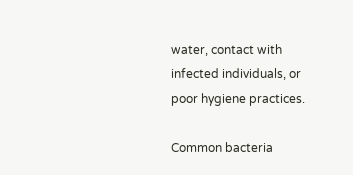water, contact with infected individuals, or poor hygiene practices.

Common bacteria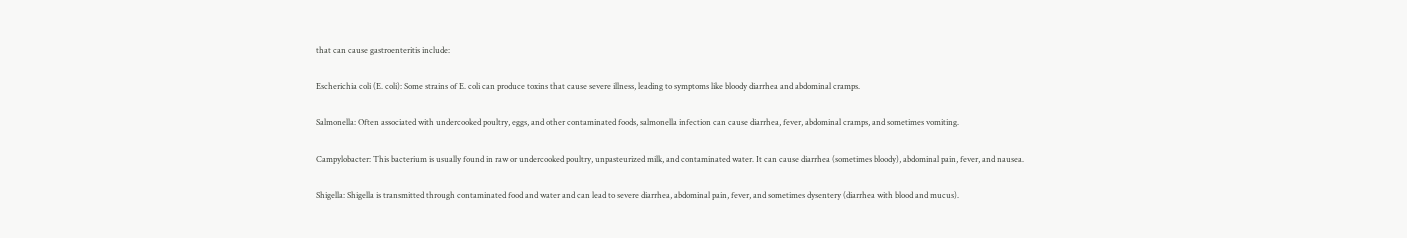that can cause gastroenteritis include:

Escherichia coli (E. coli): Some strains of E. coli can produce toxins that cause severe illness, leading to symptoms like bloody diarrhea and abdominal cramps.

Salmonella: Often associated with undercooked poultry, eggs, and other contaminated foods, salmonella infection can cause diarrhea, fever, abdominal cramps, and sometimes vomiting.

Campylobacter: This bacterium is usually found in raw or undercooked poultry, unpasteurized milk, and contaminated water. It can cause diarrhea (sometimes bloody), abdominal pain, fever, and nausea.

Shigella: Shigella is transmitted through contaminated food and water and can lead to severe diarrhea, abdominal pain, fever, and sometimes dysentery (diarrhea with blood and mucus).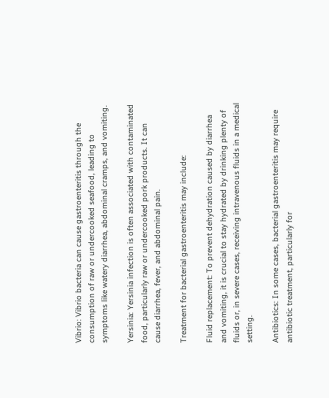Vibrio: Vibrio bacteria can cause gastroenteritis through the consumption of raw or undercooked seafood, leading to symptoms like watery diarrhea, abdominal cramps, and vomiting.

Yersinia: Yersinia infection is often associated with contaminated food, particularly raw or undercooked pork products. It can cause diarrhea, fever, and abdominal pain.

Treatment for bacterial gastroenteritis may include:

Fluid replacement: To prevent dehydration caused by diarrhea and vomiting, it is crucial to stay hydrated by drinking plenty of fluids or, in severe cases, receiving intravenous fluids in a medical setting.

Antibiotics: In some cases, bacterial gastroenteritis may require antibiotic treatment, particularly for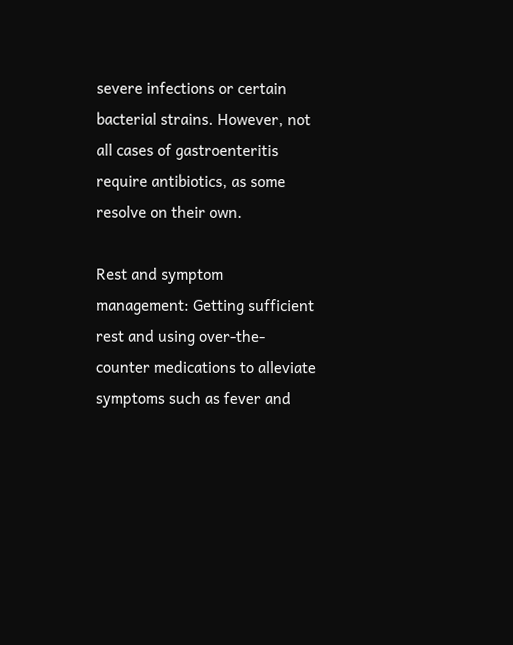severe infections or certain bacterial strains. However, not all cases of gastroenteritis require antibiotics, as some resolve on their own.

Rest and symptom management: Getting sufficient rest and using over-the-counter medications to alleviate symptoms such as fever and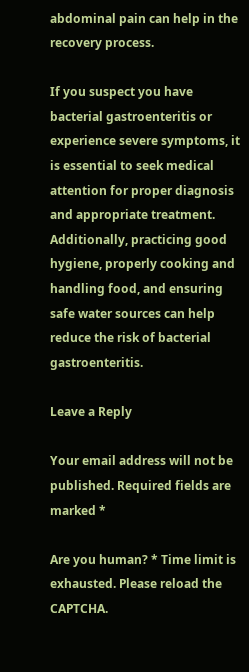abdominal pain can help in the recovery process.

If you suspect you have bacterial gastroenteritis or experience severe symptoms, it is essential to seek medical attention for proper diagnosis and appropriate treatment. Additionally, practicing good hygiene, properly cooking and handling food, and ensuring safe water sources can help reduce the risk of bacterial gastroenteritis.

Leave a Reply

Your email address will not be published. Required fields are marked *

Are you human? * Time limit is exhausted. Please reload the CAPTCHA.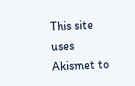This site uses Akismet to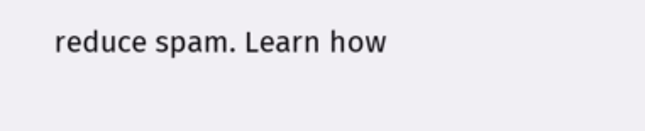reduce spam. Learn how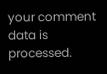your comment data is processed.